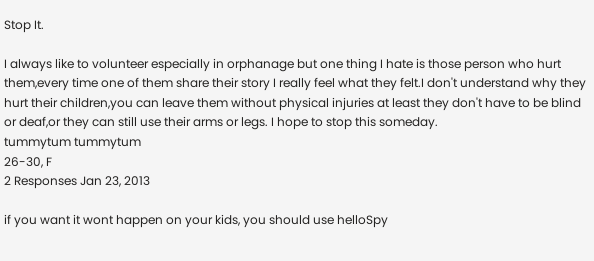Stop It.

I always like to volunteer especially in orphanage but one thing I hate is those person who hurt them,every time one of them share their story I really feel what they felt.I don't understand why they hurt their children,you can leave them without physical injuries at least they don't have to be blind or deaf,or they can still use their arms or legs. I hope to stop this someday.
tummytum tummytum
26-30, F
2 Responses Jan 23, 2013

if you want it wont happen on your kids, you should use helloSpy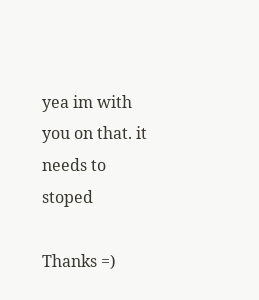yea im with you on that. it needs to stoped

Thanks =)